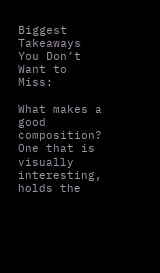Biggest Takeaways You Don’t Want to Miss:

What makes a good composition?
One that is visually interesting, holds the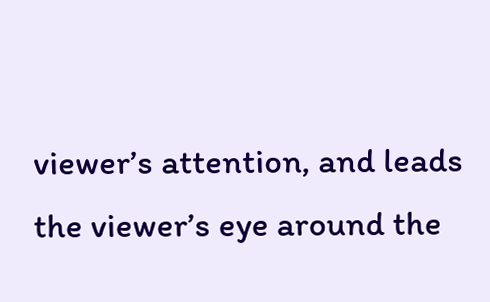viewer’s attention, and leads the viewer’s eye around the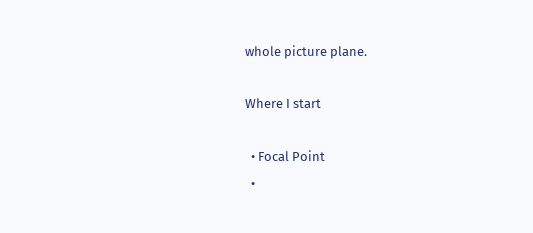whole picture plane.

Where I start

  • Focal Point
  •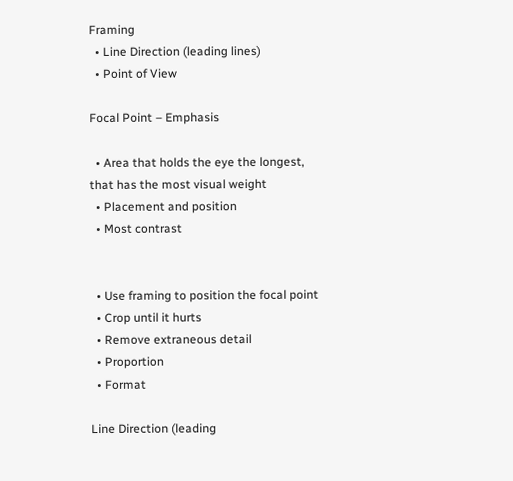Framing
  • Line Direction (leading lines)
  • Point of View

Focal Point – Emphasis

  • Area that holds the eye the longest, that has the most visual weight
  • Placement and position
  • Most contrast


  • Use framing to position the focal point
  • Crop until it hurts
  • Remove extraneous detail
  • Proportion
  • Format

Line Direction (leading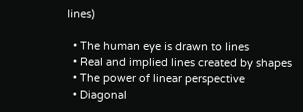lines)

  • The human eye is drawn to lines
  • Real and implied lines created by shapes
  • The power of linear perspective
  • Diagonal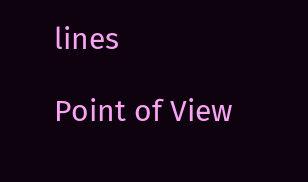lines

Point of View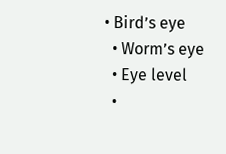• Bird’s eye
  • Worm’s eye
  • Eye level
  •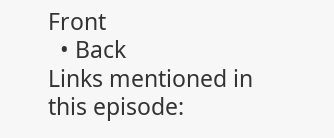Front
  • Back
Links mentioned in this episode: